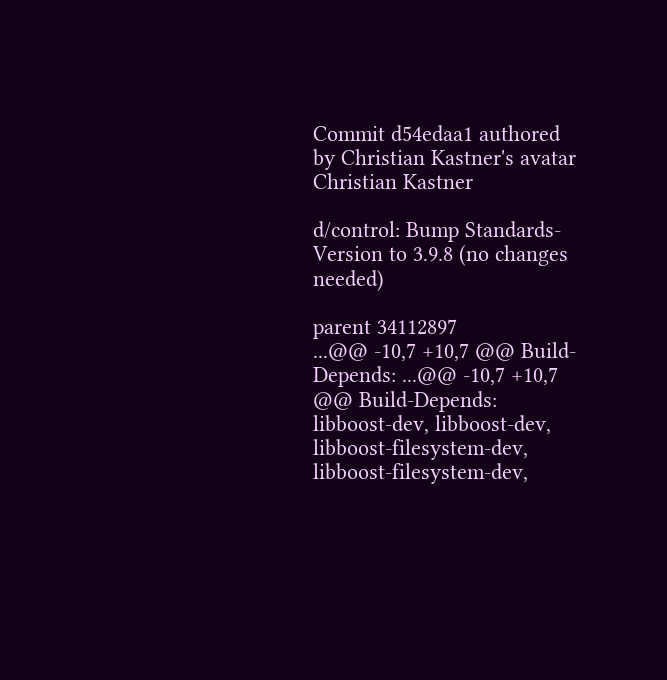Commit d54edaa1 authored by Christian Kastner's avatar Christian Kastner

d/control: Bump Standards-Version to 3.9.8 (no changes needed)

parent 34112897
...@@ -10,7 +10,7 @@ Build-Depends: ...@@ -10,7 +10,7 @@ Build-Depends:
libboost-dev, libboost-dev,
libboost-filesystem-dev, libboost-filesystem-dev,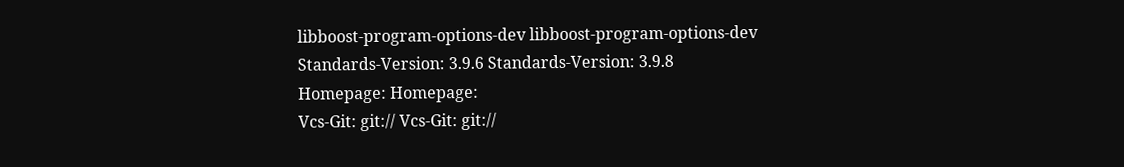libboost-program-options-dev libboost-program-options-dev
Standards-Version: 3.9.6 Standards-Version: 3.9.8
Homepage: Homepage:
Vcs-Git: git:// Vcs-Git: git://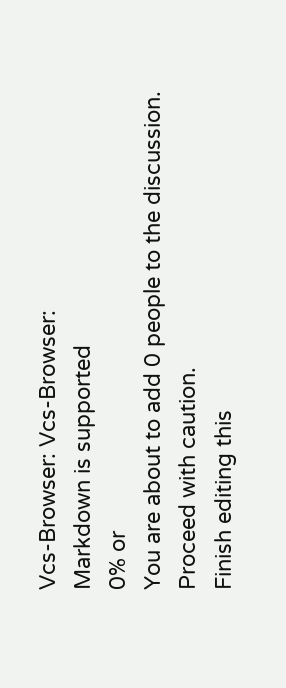Vcs-Browser: Vcs-Browser:
Markdown is supported
0% or
You are about to add 0 people to the discussion. Proceed with caution.
Finish editing this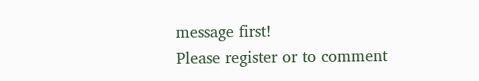message first!
Please register or to comment